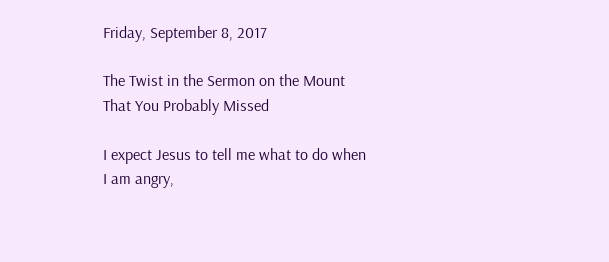Friday, September 8, 2017

The Twist in the Sermon on the Mount That You Probably Missed

I expect Jesus to tell me what to do when I am angry,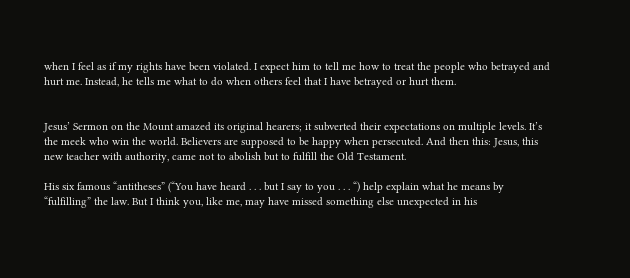when I feel as if my rights have been violated. I expect him to tell me how to treat the people who betrayed and hurt me. Instead, he tells me what to do when others feel that I have betrayed or hurt them.


Jesus’ Sermon on the Mount amazed its original hearers; it subverted their expectations on multiple levels. It’s the meek who win the world. Believers are supposed to be happy when persecuted. And then this: Jesus, this new teacher with authority, came not to abolish but to fulfill the Old Testament.

His six famous “antitheses” (“You have heard . . . but I say to you . . . “) help explain what he means by “fulfilling” the law. But I think you, like me, may have missed something else unexpected in his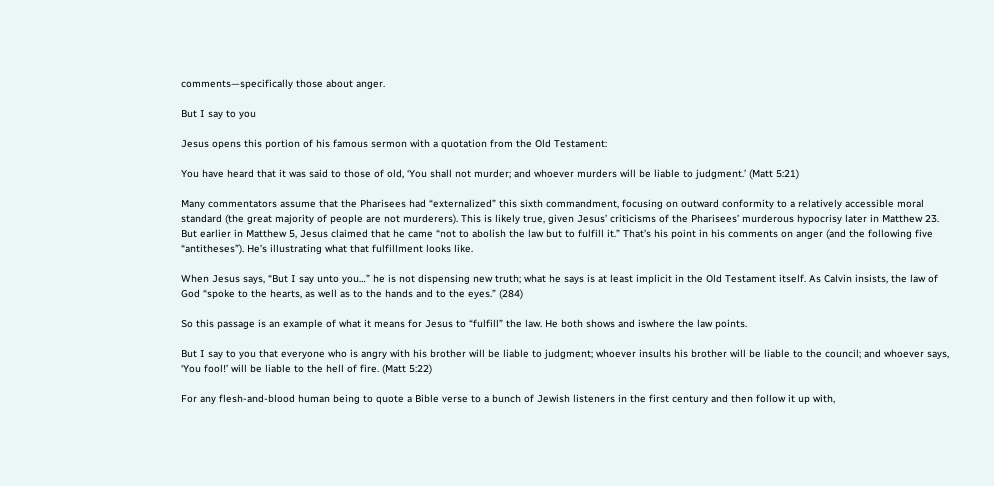comments—specifically those about anger.

But I say to you

Jesus opens this portion of his famous sermon with a quotation from the Old Testament:

You have heard that it was said to those of old, ‘You shall not murder; and whoever murders will be liable to judgment.’ (Matt 5:21)

Many commentators assume that the Pharisees had “externalized” this sixth commandment, focusing on outward conformity to a relatively accessible moral standard (the great majority of people are not murderers). This is likely true, given Jesus’ criticisms of the Pharisees’ murderous hypocrisy later in Matthew 23. But earlier in Matthew 5, Jesus claimed that he came “not to abolish the law but to fulfill it.” That’s his point in his comments on anger (and the following five “antitheses”). He’s illustrating what that fulfillment looks like.

When Jesus says, “But I say unto you…” he is not dispensing new truth; what he says is at least implicit in the Old Testament itself. As Calvin insists, the law of God “spoke to the hearts, as well as to the hands and to the eyes.” (284)

So this passage is an example of what it means for Jesus to “fulfill” the law. He both shows and iswhere the law points.

But I say to you that everyone who is angry with his brother will be liable to judgment; whoever insults his brother will be liable to the council; and whoever says, ‘You fool!’ will be liable to the hell of fire. (Matt 5:22)

For any flesh-and-blood human being to quote a Bible verse to a bunch of Jewish listeners in the first century and then follow it up with,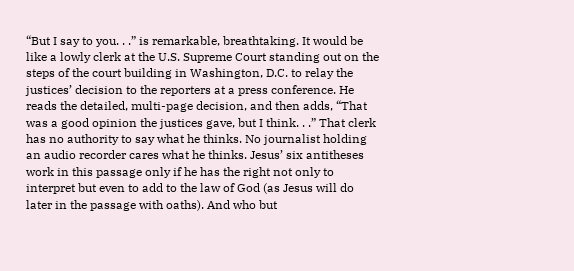“But I say to you. . .” is remarkable, breathtaking. It would be like a lowly clerk at the U.S. Supreme Court standing out on the steps of the court building in Washington, D.C. to relay the justices’ decision to the reporters at a press conference. He reads the detailed, multi-page decision, and then adds, “That was a good opinion the justices gave, but I think. . .” That clerk has no authority to say what he thinks. No journalist holding an audio recorder cares what he thinks. Jesus’ six antitheses work in this passage only if he has the right not only to interpret but even to add to the law of God (as Jesus will do later in the passage with oaths). And who but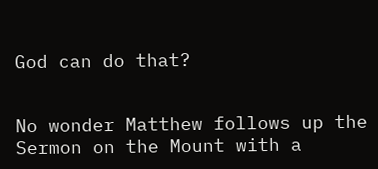God can do that?


No wonder Matthew follows up the Sermon on the Mount with a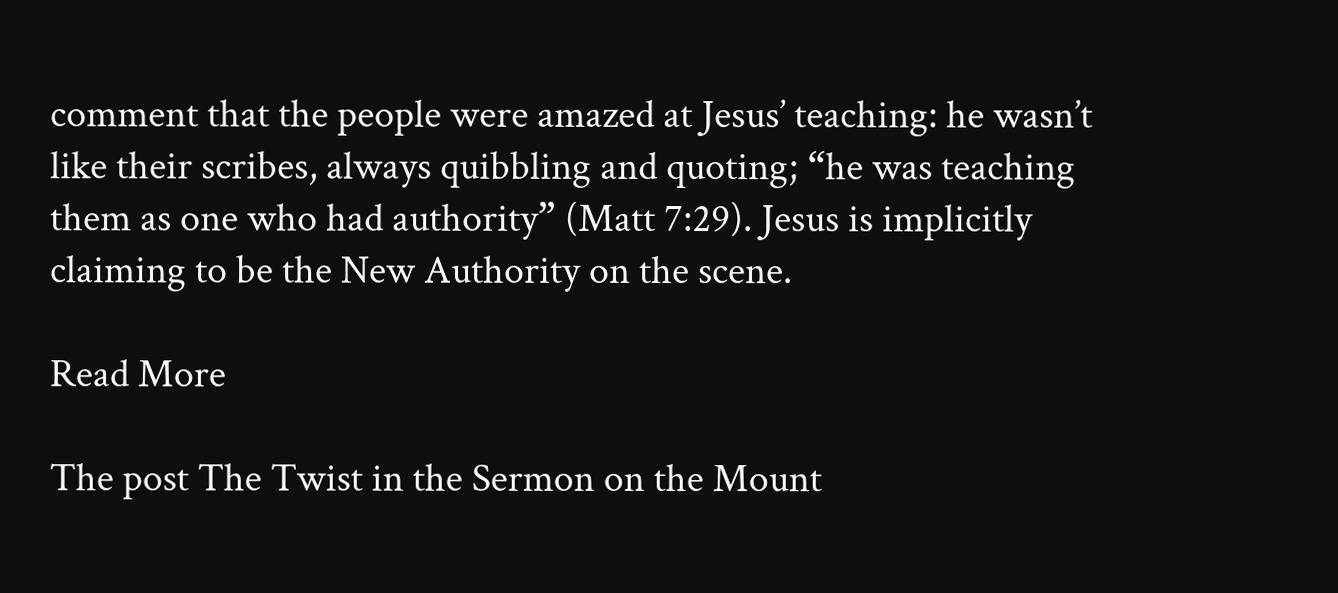comment that the people were amazed at Jesus’ teaching: he wasn’t like their scribes, always quibbling and quoting; “he was teaching them as one who had authority” (Matt 7:29). Jesus is implicitly claiming to be the New Authority on the scene.

Read More

The post The Twist in the Sermon on the Mount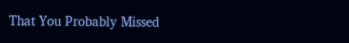That You Probably Missed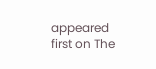appeared first on The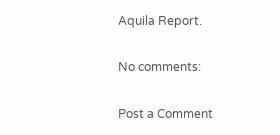Aquila Report.

No comments:

Post a Comment